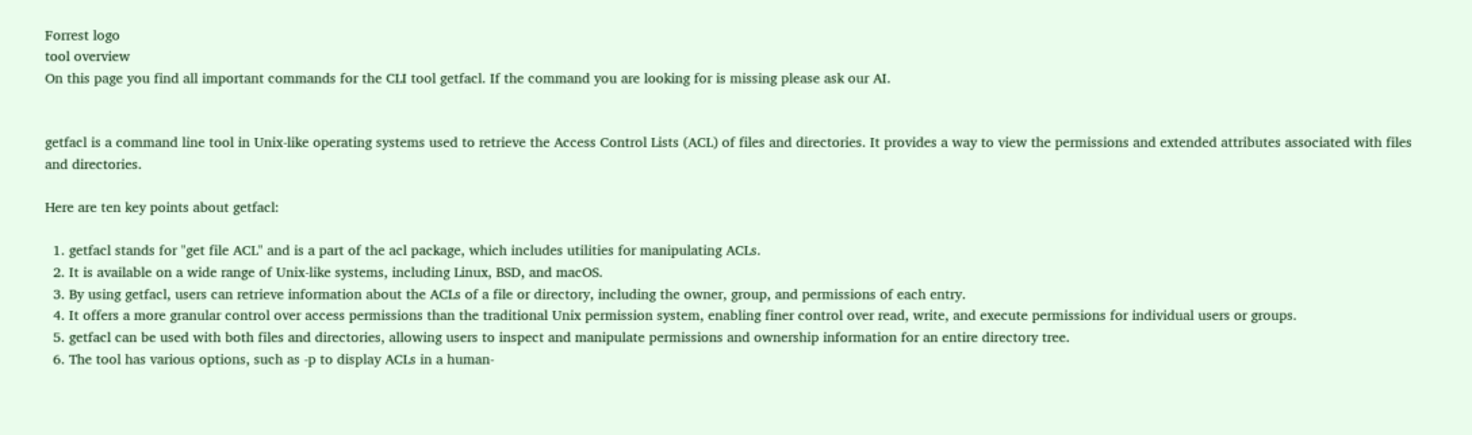Forrest logo
tool overview
On this page you find all important commands for the CLI tool getfacl. If the command you are looking for is missing please ask our AI.


getfacl is a command line tool in Unix-like operating systems used to retrieve the Access Control Lists (ACL) of files and directories. It provides a way to view the permissions and extended attributes associated with files and directories.

Here are ten key points about getfacl:

  1. getfacl stands for "get file ACL" and is a part of the acl package, which includes utilities for manipulating ACLs.
  2. It is available on a wide range of Unix-like systems, including Linux, BSD, and macOS.
  3. By using getfacl, users can retrieve information about the ACLs of a file or directory, including the owner, group, and permissions of each entry.
  4. It offers a more granular control over access permissions than the traditional Unix permission system, enabling finer control over read, write, and execute permissions for individual users or groups.
  5. getfacl can be used with both files and directories, allowing users to inspect and manipulate permissions and ownership information for an entire directory tree.
  6. The tool has various options, such as -p to display ACLs in a human-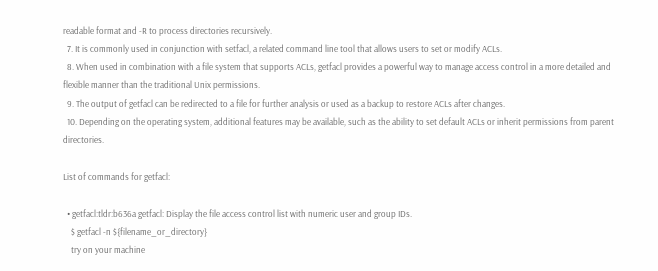readable format and -R to process directories recursively.
  7. It is commonly used in conjunction with setfacl, a related command line tool that allows users to set or modify ACLs.
  8. When used in combination with a file system that supports ACLs, getfacl provides a powerful way to manage access control in a more detailed and flexible manner than the traditional Unix permissions.
  9. The output of getfacl can be redirected to a file for further analysis or used as a backup to restore ACLs after changes.
  10. Depending on the operating system, additional features may be available, such as the ability to set default ACLs or inherit permissions from parent directories.

List of commands for getfacl:

  • getfacl:tldr:b636a getfacl: Display the file access control list with numeric user and group IDs.
    $ getfacl -n ${filename_or_directory}
    try on your machine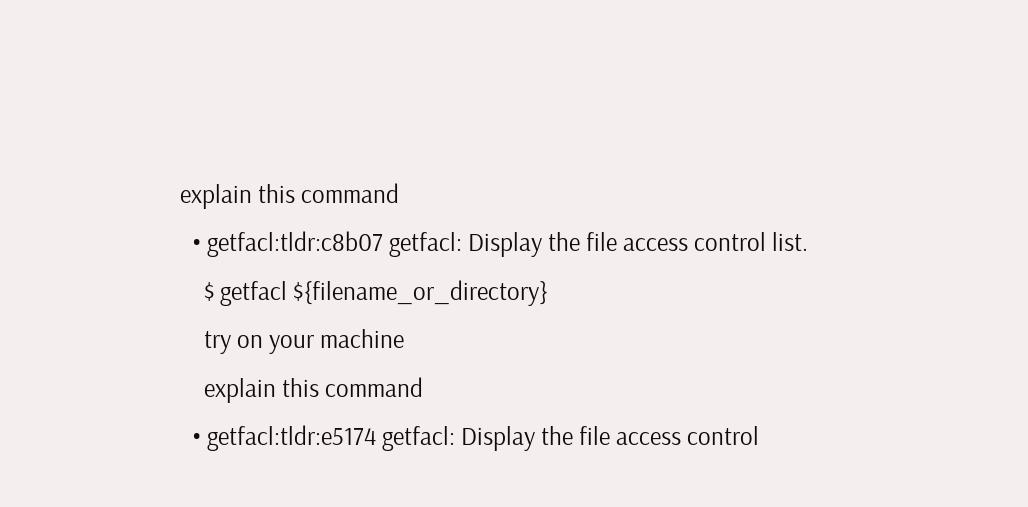explain this command
  • getfacl:tldr:c8b07 getfacl: Display the file access control list.
    $ getfacl ${filename_or_directory}
    try on your machine
    explain this command
  • getfacl:tldr:e5174 getfacl: Display the file access control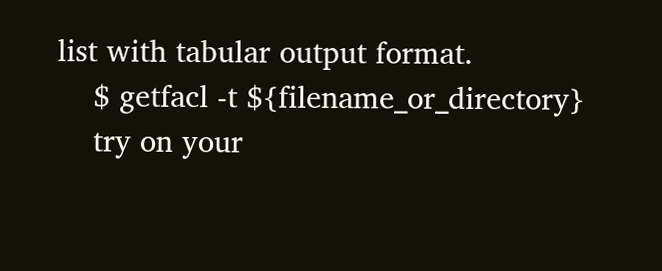list with tabular output format.
    $ getfacl -t ${filename_or_directory}
    try on your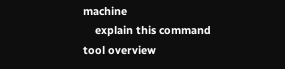machine
    explain this command
tool overview